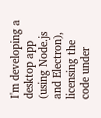I'm developing a desktop app (using Node.js and Electron), licensing the code under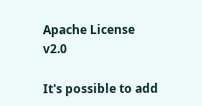Apache License v2.0

It's possible to add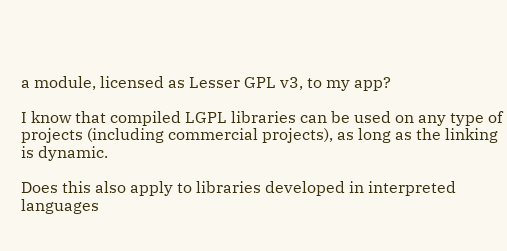a module, licensed as Lesser GPL v3, to my app?

I know that compiled LGPL libraries can be used on any type of projects (including commercial projects), as long as the linking is dynamic.

Does this also apply to libraries developed in interpreted languages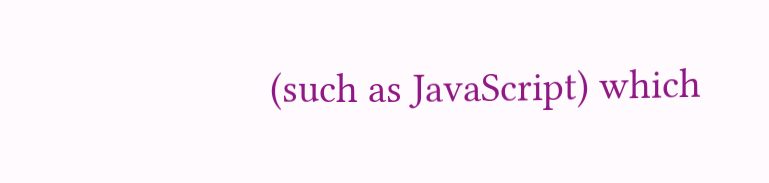(such as JavaScript) which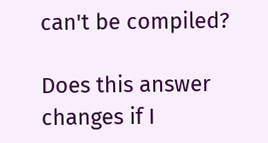can't be compiled?

Does this answer changes if I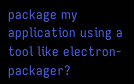package my application using a tool like electron-packager?